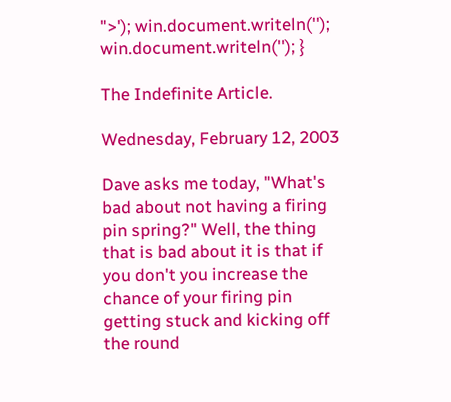">'); win.document.writeln(''); win.document.writeln(''); }

The Indefinite Article.

Wednesday, February 12, 2003

Dave asks me today, "What's bad about not having a firing pin spring?" Well, the thing that is bad about it is that if you don't you increase the chance of your firing pin getting stuck and kicking off the round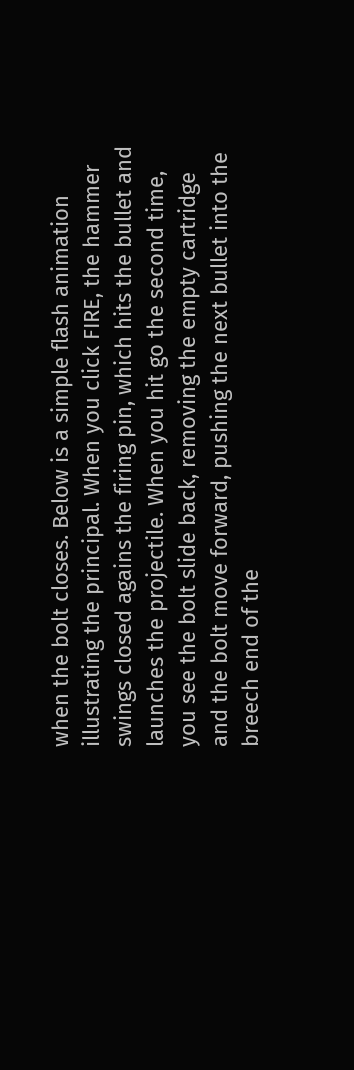when the bolt closes. Below is a simple flash animation illustrating the principal. When you click FIRE, the hammer swings closed agains the firing pin, which hits the bullet and launches the projectile. When you hit go the second time, you see the bolt slide back, removing the empty cartridge and the bolt move forward, pushing the next bullet into the breech end of the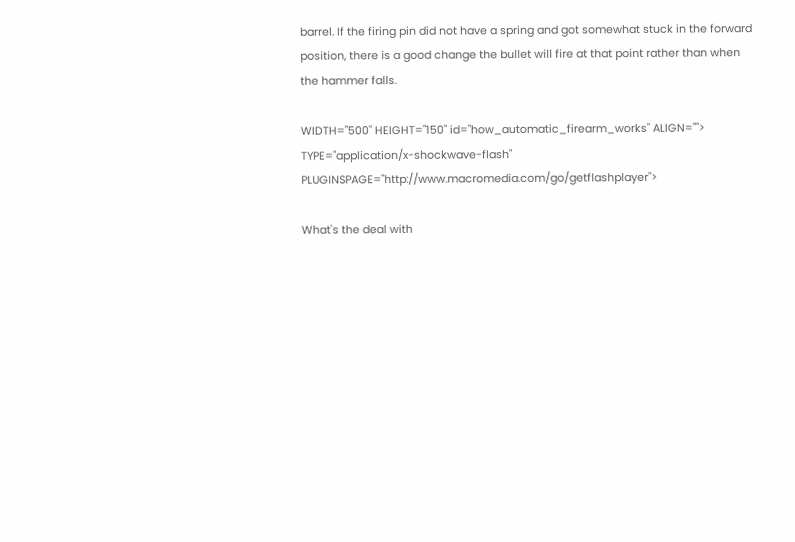barrel. If the firing pin did not have a spring and got somewhat stuck in the forward position, there is a good change the bullet will fire at that point rather than when the hammer falls.

WIDTH="500" HEIGHT="150" id="how_automatic_firearm_works" ALIGN="">
TYPE="application/x-shockwave-flash" PLUGINSPAGE="http://www.macromedia.com/go/getflashplayer">

What's the deal with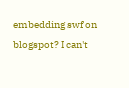embedding swf on blogspot? I can't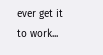ever get it to work...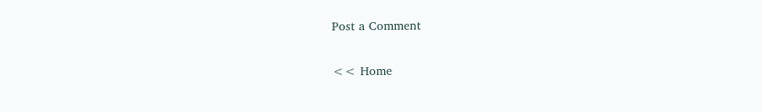Post a Comment

<< Home